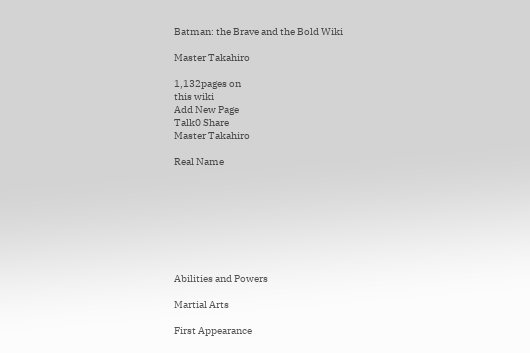Batman: the Brave and the Bold Wiki

Master Takahiro

1,132pages on
this wiki
Add New Page
Talk0 Share
Master Takahiro

Real Name








Abilities and Powers

Martial Arts

First Appearance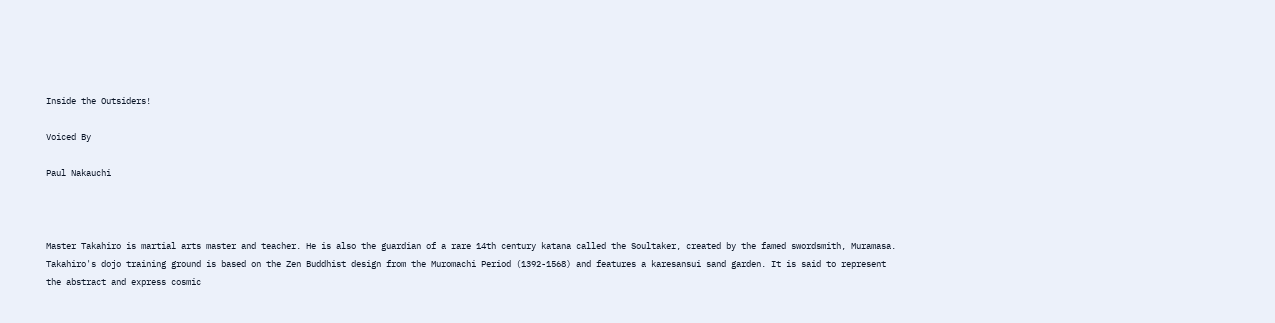Inside the Outsiders!

Voiced By

Paul Nakauchi



Master Takahiro is martial arts master and teacher. He is also the guardian of a rare 14th century katana called the Soultaker, created by the famed swordsmith, Muramasa. Takahiro's dojo training ground is based on the Zen Buddhist design from the Muromachi Period (1392-1568) and features a karesansui sand garden. It is said to represent the abstract and express cosmic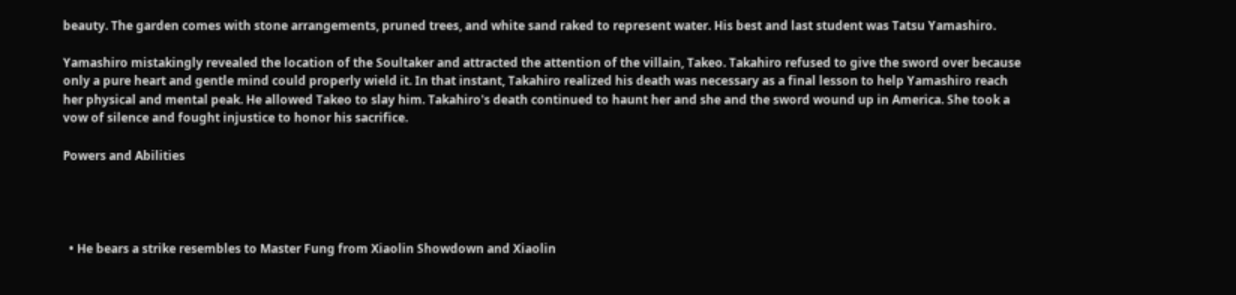beauty. The garden comes with stone arrangements, pruned trees, and white sand raked to represent water. His best and last student was Tatsu Yamashiro.

Yamashiro mistakingly revealed the location of the Soultaker and attracted the attention of the villain, Takeo. Takahiro refused to give the sword over because only a pure heart and gentle mind could properly wield it. In that instant, Takahiro realized his death was necessary as a final lesson to help Yamashiro reach her physical and mental peak. He allowed Takeo to slay him. Takahiro's death continued to haunt her and she and the sword wound up in America. She took a vow of silence and fought injustice to honor his sacrifice.

Powers and Abilities




  • He bears a strike resembles to Master Fung from Xiaolin Showdown and Xiaolin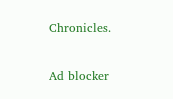Chronicles.

Ad blocker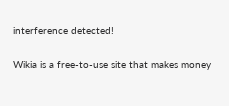interference detected!

Wikia is a free-to-use site that makes money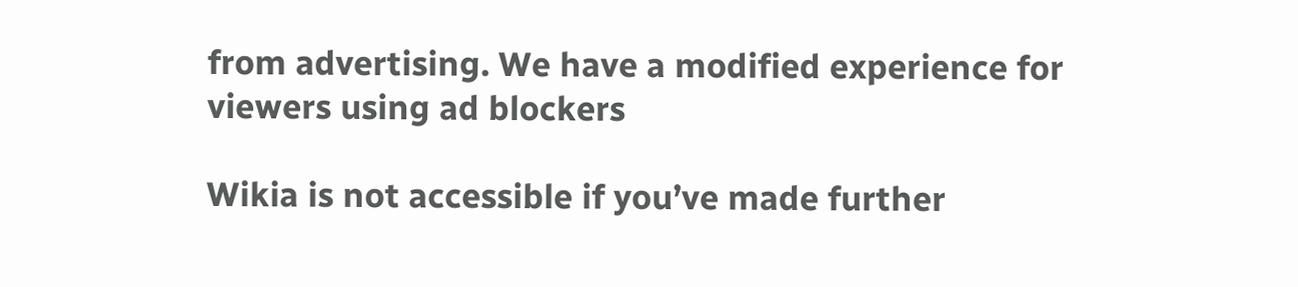from advertising. We have a modified experience for viewers using ad blockers

Wikia is not accessible if you’ve made further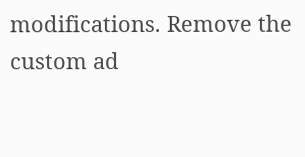modifications. Remove the custom ad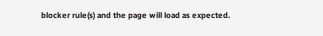blocker rule(s) and the page will load as expected.